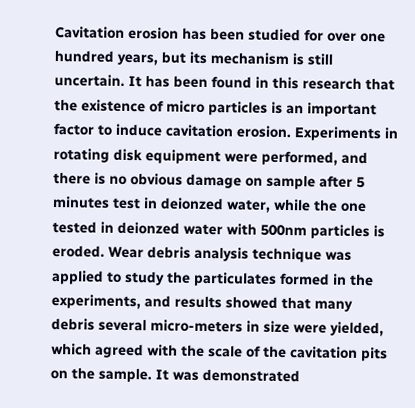Cavitation erosion has been studied for over one hundred years, but its mechanism is still uncertain. It has been found in this research that the existence of micro particles is an important factor to induce cavitation erosion. Experiments in rotating disk equipment were performed, and there is no obvious damage on sample after 5 minutes test in deionzed water, while the one tested in deionzed water with 500nm particles is eroded. Wear debris analysis technique was applied to study the particulates formed in the experiments, and results showed that many debris several micro-meters in size were yielded, which agreed with the scale of the cavitation pits on the sample. It was demonstrated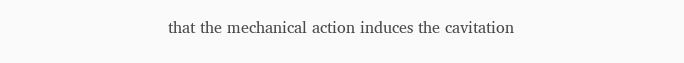that the mechanical action induces the cavitation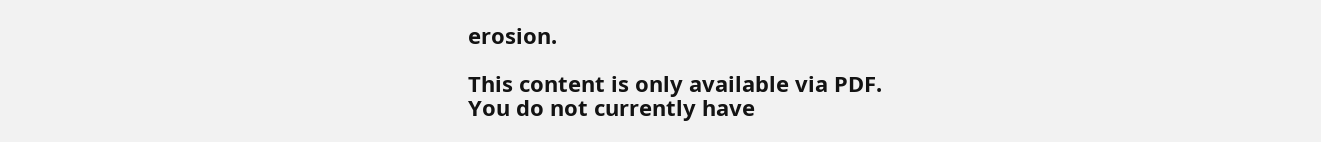erosion.

This content is only available via PDF.
You do not currently have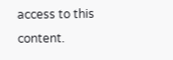access to this content.